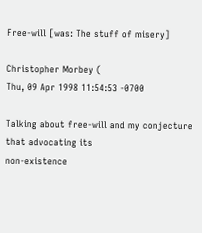Free-will [was: The stuff of misery]

Christopher Morbey (
Thu, 09 Apr 1998 11:54:53 -0700

Talking about free-will and my conjecture that advocating its
non-existence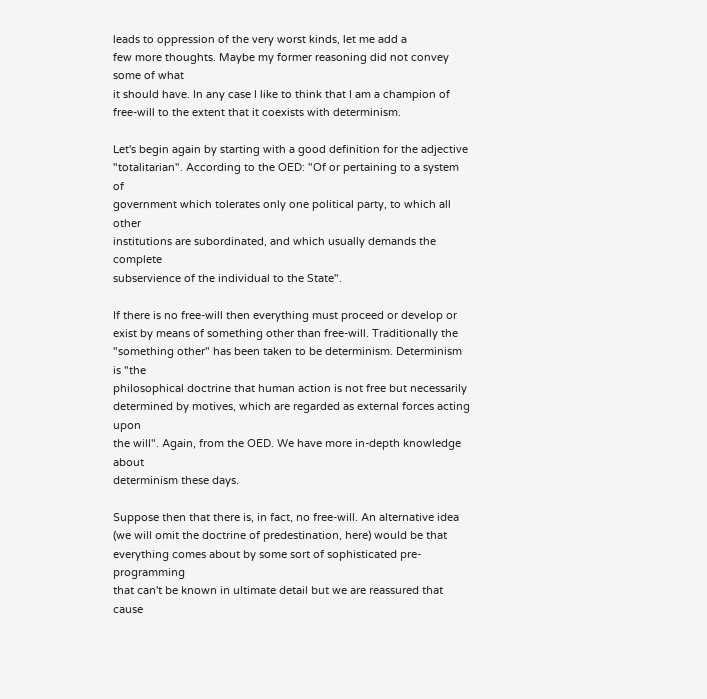leads to oppression of the very worst kinds, let me add a
few more thoughts. Maybe my former reasoning did not convey some of what
it should have. In any case I like to think that I am a champion of
free-will to the extent that it coexists with determinism.

Let's begin again by starting with a good definition for the adjective
"totalitarian". According to the OED: "Of or pertaining to a system of
government which tolerates only one political party, to which all other
institutions are subordinated, and which usually demands the complete
subservience of the individual to the State".

If there is no free-will then everything must proceed or develop or
exist by means of something other than free-will. Traditionally the
"something other" has been taken to be determinism. Determinism is "the
philosophical doctrine that human action is not free but necessarily
determined by motives, which are regarded as external forces acting upon
the will". Again, from the OED. We have more in-depth knowledge about
determinism these days.

Suppose then that there is, in fact, no free-will. An alternative idea
(we will omit the doctrine of predestination, here) would be that
everything comes about by some sort of sophisticated pre-programming
that can't be known in ultimate detail but we are reassured that cause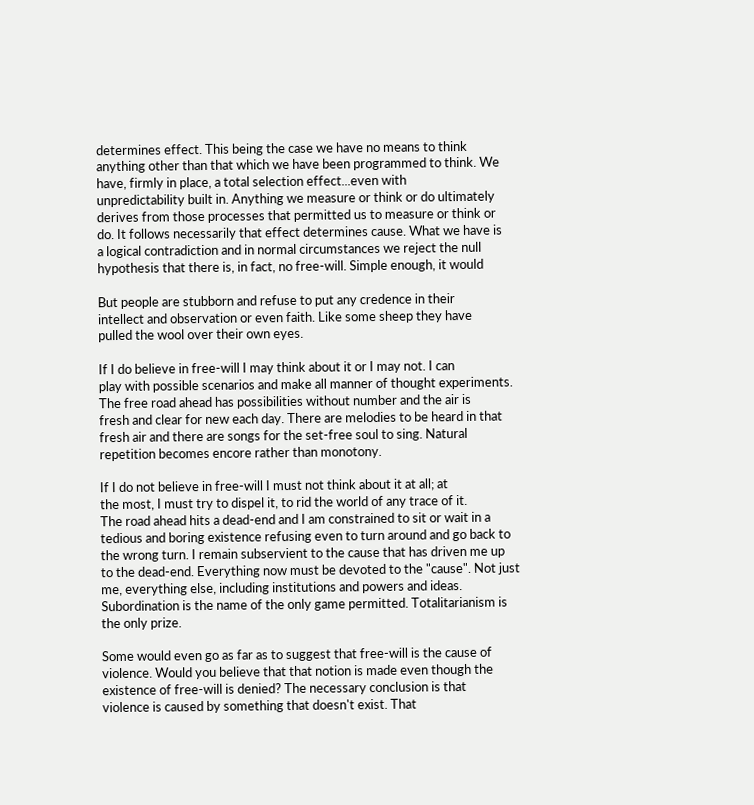determines effect. This being the case we have no means to think
anything other than that which we have been programmed to think. We
have, firmly in place, a total selection effect...even with
unpredictability built in. Anything we measure or think or do ultimately
derives from those processes that permitted us to measure or think or
do. It follows necessarily that effect determines cause. What we have is
a logical contradiction and in normal circumstances we reject the null
hypothesis that there is, in fact, no free-will. Simple enough, it would

But people are stubborn and refuse to put any credence in their
intellect and observation or even faith. Like some sheep they have
pulled the wool over their own eyes.

If I do believe in free-will I may think about it or I may not. I can
play with possible scenarios and make all manner of thought experiments.
The free road ahead has possibilities without number and the air is
fresh and clear for new each day. There are melodies to be heard in that
fresh air and there are songs for the set-free soul to sing. Natural
repetition becomes encore rather than monotony.

If I do not believe in free-will I must not think about it at all; at
the most, I must try to dispel it, to rid the world of any trace of it.
The road ahead hits a dead-end and I am constrained to sit or wait in a
tedious and boring existence refusing even to turn around and go back to
the wrong turn. I remain subservient to the cause that has driven me up
to the dead-end. Everything now must be devoted to the "cause". Not just
me, everything else, including institutions and powers and ideas.
Subordination is the name of the only game permitted. Totalitarianism is
the only prize.

Some would even go as far as to suggest that free-will is the cause of
violence. Would you believe that that notion is made even though the
existence of free-will is denied? The necessary conclusion is that
violence is caused by something that doesn't exist. That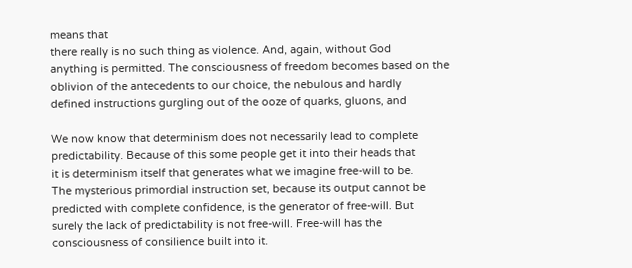means that
there really is no such thing as violence. And, again, without God
anything is permitted. The consciousness of freedom becomes based on the
oblivion of the antecedents to our choice, the nebulous and hardly
defined instructions gurgling out of the ooze of quarks, gluons, and

We now know that determinism does not necessarily lead to complete
predictability. Because of this some people get it into their heads that
it is determinism itself that generates what we imagine free-will to be.
The mysterious primordial instruction set, because its output cannot be
predicted with complete confidence, is the generator of free-will. But
surely the lack of predictability is not free-will. Free-will has the
consciousness of consilience built into it.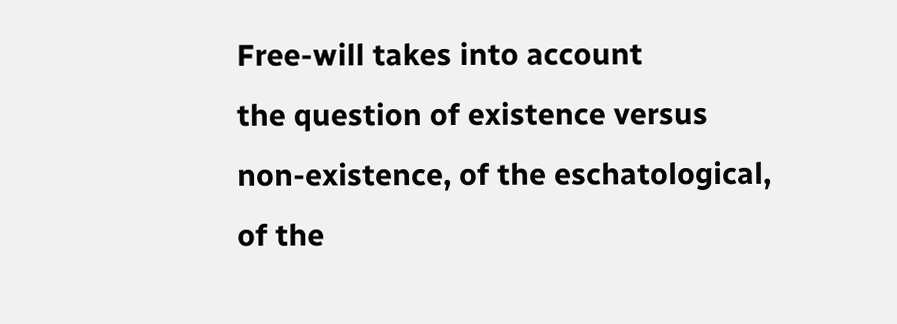Free-will takes into account
the question of existence versus non-existence, of the eschatological,
of the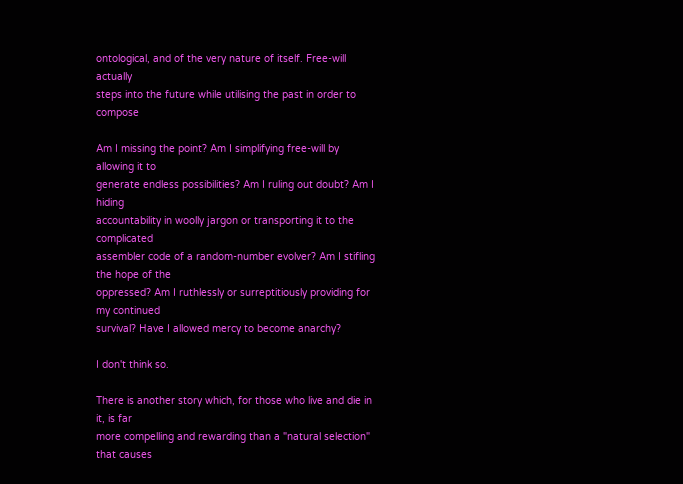ontological, and of the very nature of itself. Free-will actually
steps into the future while utilising the past in order to compose

Am I missing the point? Am I simplifying free-will by allowing it to
generate endless possibilities? Am I ruling out doubt? Am I hiding
accountability in woolly jargon or transporting it to the complicated
assembler code of a random-number evolver? Am I stifling the hope of the
oppressed? Am I ruthlessly or surreptitiously providing for my continued
survival? Have I allowed mercy to become anarchy?

I don't think so.

There is another story which, for those who live and die in it, is far
more compelling and rewarding than a "natural selection" that causes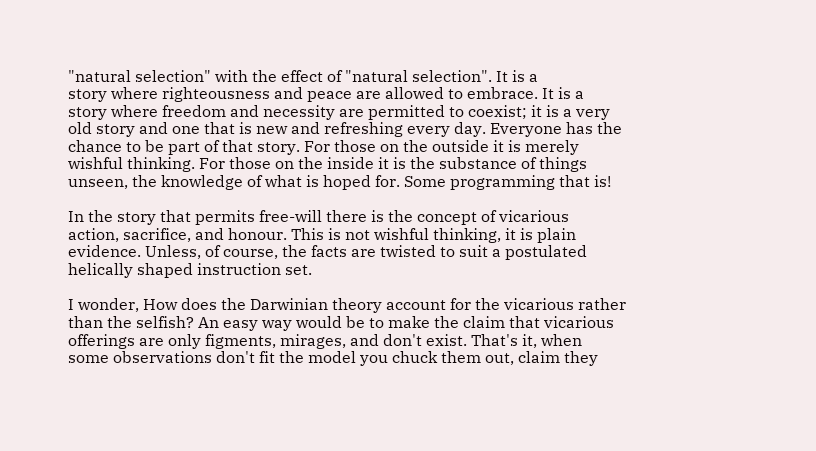"natural selection" with the effect of "natural selection". It is a
story where righteousness and peace are allowed to embrace. It is a
story where freedom and necessity are permitted to coexist; it is a very
old story and one that is new and refreshing every day. Everyone has the
chance to be part of that story. For those on the outside it is merely
wishful thinking. For those on the inside it is the substance of things
unseen, the knowledge of what is hoped for. Some programming that is!

In the story that permits free-will there is the concept of vicarious
action, sacrifice, and honour. This is not wishful thinking, it is plain
evidence. Unless, of course, the facts are twisted to suit a postulated
helically shaped instruction set.

I wonder, How does the Darwinian theory account for the vicarious rather
than the selfish? An easy way would be to make the claim that vicarious
offerings are only figments, mirages, and don't exist. That's it, when
some observations don't fit the model you chuck them out, claim they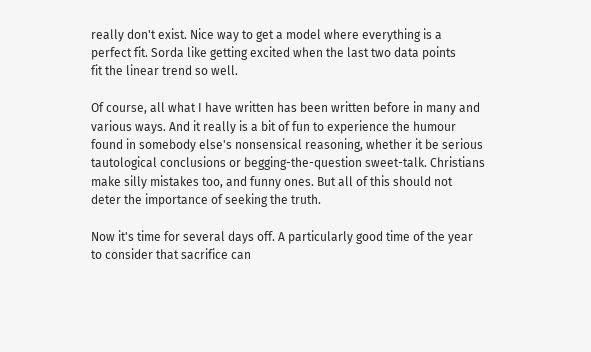really don't exist. Nice way to get a model where everything is a
perfect fit. Sorda like getting excited when the last two data points
fit the linear trend so well.

Of course, all what I have written has been written before in many and
various ways. And it really is a bit of fun to experience the humour
found in somebody else's nonsensical reasoning, whether it be serious
tautological conclusions or begging-the-question sweet-talk. Christians
make silly mistakes too, and funny ones. But all of this should not
deter the importance of seeking the truth.

Now it's time for several days off. A particularly good time of the year
to consider that sacrifice can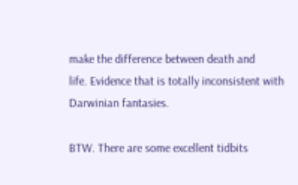make the difference between death and
life. Evidence that is totally inconsistent with Darwinian fantasies.

BTW. There are some excellent tidbits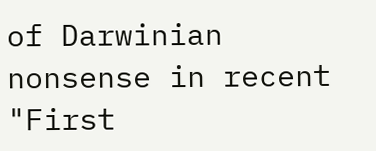of Darwinian nonsense in recent
"First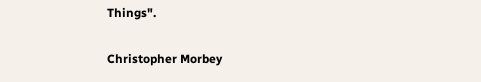Things".

Christopher Morbey